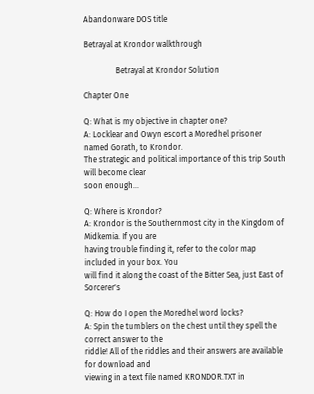Abandonware DOS title

Betrayal at Krondor walkthrough

                Betrayal at Krondor Solution

Chapter One

Q: What is my objective in chapter one?
A: Locklear and Owyn escort a Moredhel prisoner named Gorath, to Krondor.
The strategic and political importance of this trip South will become clear
soon enough...

Q: Where is Krondor?
A: Krondor is the Southernmost city in the Kingdom of Midkemia. If you are
having trouble finding it, refer to the color map included in your box. You
will find it along the coast of the Bitter Sea, just East of Sorcerer's

Q: How do I open the Moredhel word locks?
A: Spin the tumblers on the chest until they spell the correct answer to the
riddle! All of the riddles and their answers are available for download and
viewing in a text file named KRONDOR.TXT in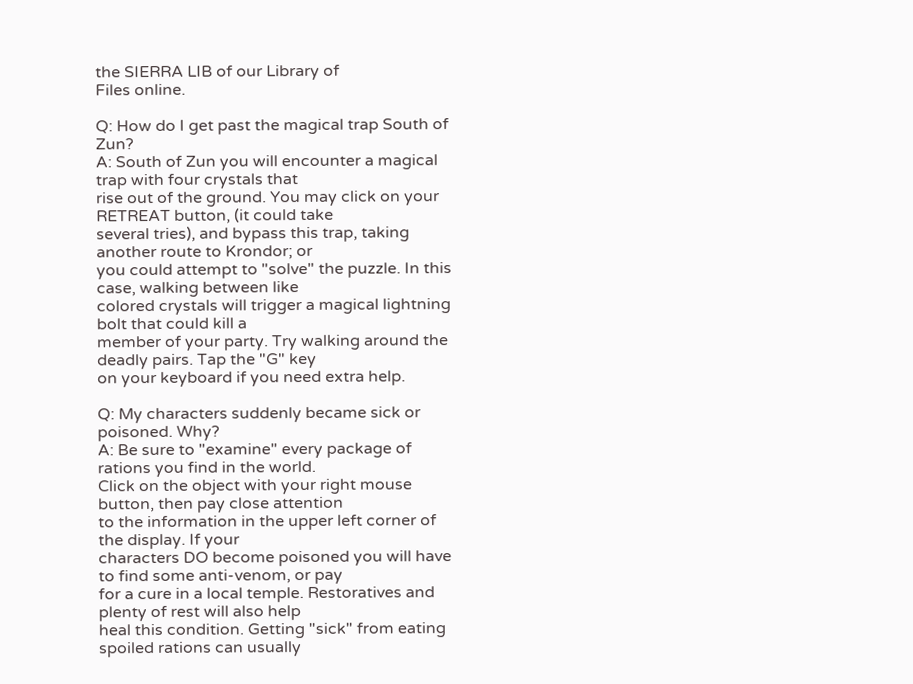the SIERRA LIB of our Library of
Files online.

Q: How do I get past the magical trap South of Zun?
A: South of Zun you will encounter a magical trap with four crystals that
rise out of the ground. You may click on your RETREAT button, (it could take
several tries), and bypass this trap, taking another route to Krondor; or
you could attempt to "solve" the puzzle. In this case, walking between like
colored crystals will trigger a magical lightning bolt that could kill a
member of your party. Try walking around the deadly pairs. Tap the "G" key
on your keyboard if you need extra help.

Q: My characters suddenly became sick or poisoned. Why?
A: Be sure to "examine" every package of rations you find in the world.
Click on the object with your right mouse button, then pay close attention
to the information in the upper left corner of the display. If your
characters DO become poisoned you will have to find some anti-venom, or pay
for a cure in a local temple. Restoratives and plenty of rest will also help
heal this condition. Getting "sick" from eating spoiled rations can usually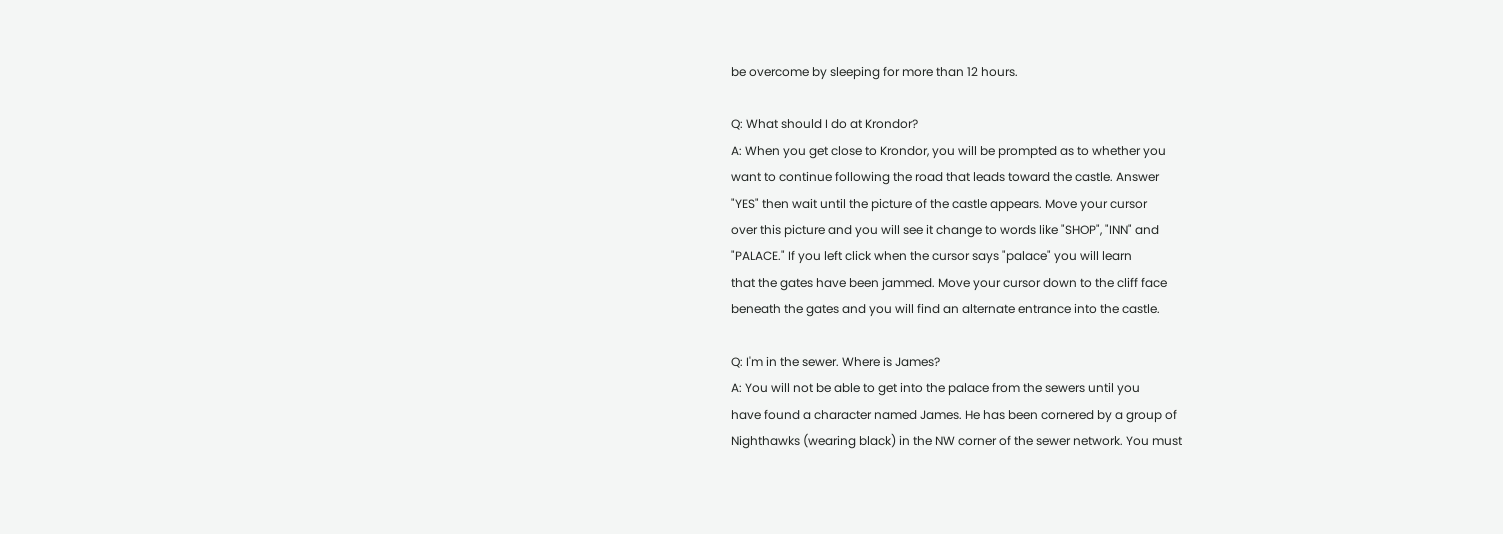be overcome by sleeping for more than 12 hours.

Q: What should I do at Krondor?
A: When you get close to Krondor, you will be prompted as to whether you
want to continue following the road that leads toward the castle. Answer
"YES" then wait until the picture of the castle appears. Move your cursor
over this picture and you will see it change to words like "SHOP", "INN" and
"PALACE." If you left click when the cursor says "palace" you will learn
that the gates have been jammed. Move your cursor down to the cliff face
beneath the gates and you will find an alternate entrance into the castle.

Q: I'm in the sewer. Where is James?
A: You will not be able to get into the palace from the sewers until you
have found a character named James. He has been cornered by a group of
Nighthawks (wearing black) in the NW corner of the sewer network. You must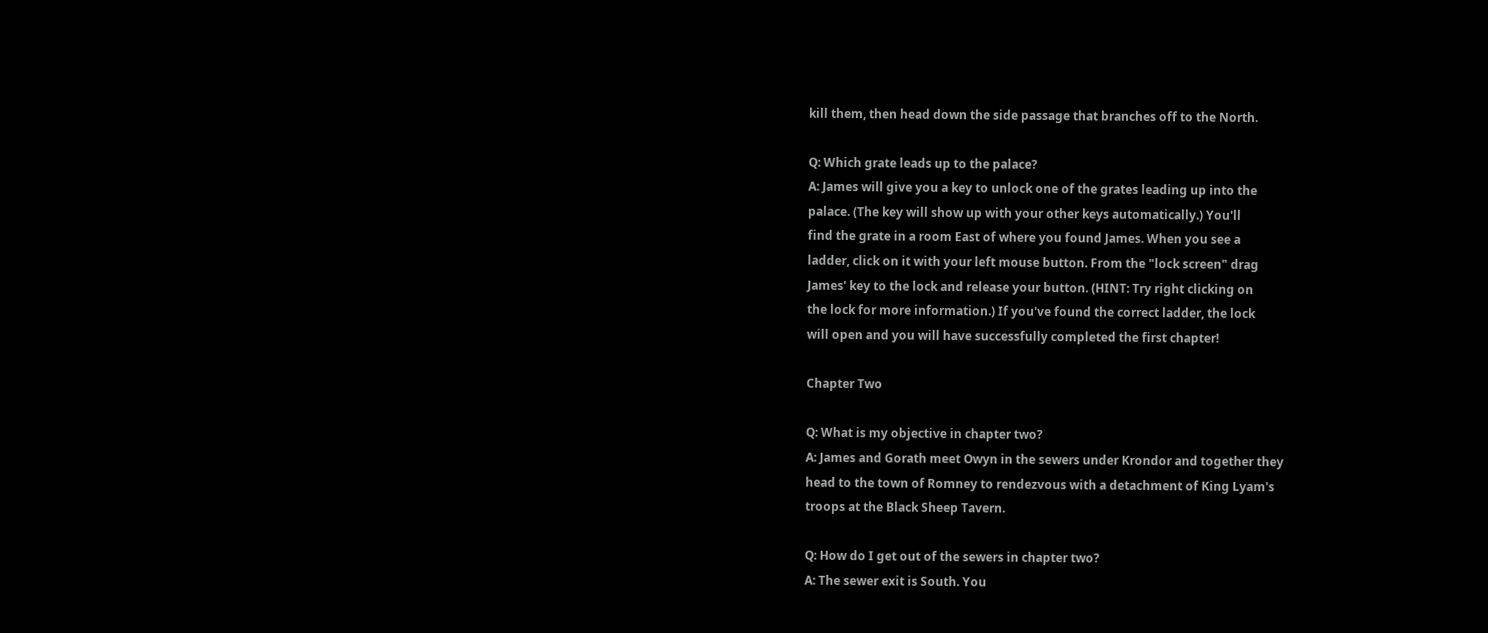kill them, then head down the side passage that branches off to the North.

Q: Which grate leads up to the palace?
A: James will give you a key to unlock one of the grates leading up into the
palace. (The key will show up with your other keys automatically.) You'll
find the grate in a room East of where you found James. When you see a
ladder, click on it with your left mouse button. From the "lock screen" drag
James' key to the lock and release your button. (HINT: Try right clicking on
the lock for more information.) If you've found the correct ladder, the lock
will open and you will have successfully completed the first chapter!

Chapter Two

Q: What is my objective in chapter two?
A: James and Gorath meet Owyn in the sewers under Krondor and together they
head to the town of Romney to rendezvous with a detachment of King Lyam's
troops at the Black Sheep Tavern.

Q: How do I get out of the sewers in chapter two?
A: The sewer exit is South. You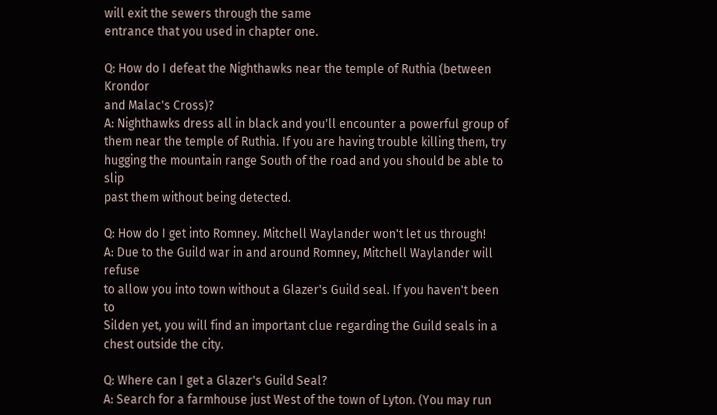will exit the sewers through the same
entrance that you used in chapter one.

Q: How do I defeat the Nighthawks near the temple of Ruthia (between Krondor
and Malac's Cross)?
A: Nighthawks dress all in black and you'll encounter a powerful group of
them near the temple of Ruthia. If you are having trouble killing them, try
hugging the mountain range South of the road and you should be able to slip
past them without being detected.

Q: How do I get into Romney. Mitchell Waylander won't let us through!
A: Due to the Guild war in and around Romney, Mitchell Waylander will refuse
to allow you into town without a Glazer's Guild seal. If you haven't been to
Silden yet, you will find an important clue regarding the Guild seals in a
chest outside the city.

Q: Where can I get a Glazer's Guild Seal?
A: Search for a farmhouse just West of the town of Lyton. (You may run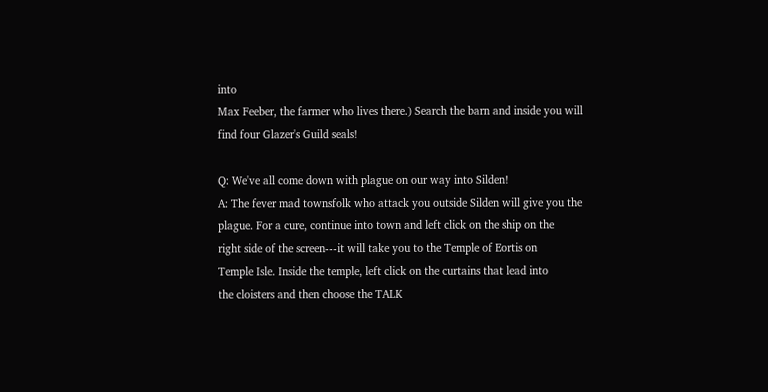into
Max Feeber, the farmer who lives there.) Search the barn and inside you will
find four Glazer's Guild seals!

Q: We've all come down with plague on our way into Silden!
A: The fever mad townsfolk who attack you outside Silden will give you the
plague. For a cure, continue into town and left click on the ship on the
right side of the screen---it will take you to the Temple of Eortis on
Temple Isle. Inside the temple, left click on the curtains that lead into
the cloisters and then choose the TALK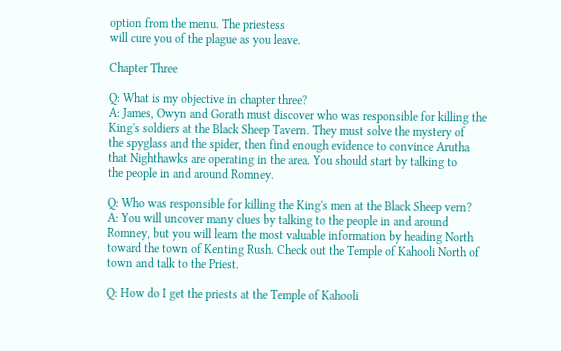option from the menu. The priestess
will cure you of the plague as you leave.

Chapter Three

Q: What is my objective in chapter three?
A: James, Owyn and Gorath must discover who was responsible for killing the
King's soldiers at the Black Sheep Tavern. They must solve the mystery of
the spyglass and the spider, then find enough evidence to convince Arutha
that Nighthawks are operating in the area. You should start by talking to
the people in and around Romney.

Q: Who was responsible for killing the King's men at the Black Sheep vern?
A: You will uncover many clues by talking to the people in and around
Romney, but you will learn the most valuable information by heading North
toward the town of Kenting Rush. Check out the Temple of Kahooli North of
town and talk to the Priest.

Q: How do I get the priests at the Temple of Kahooli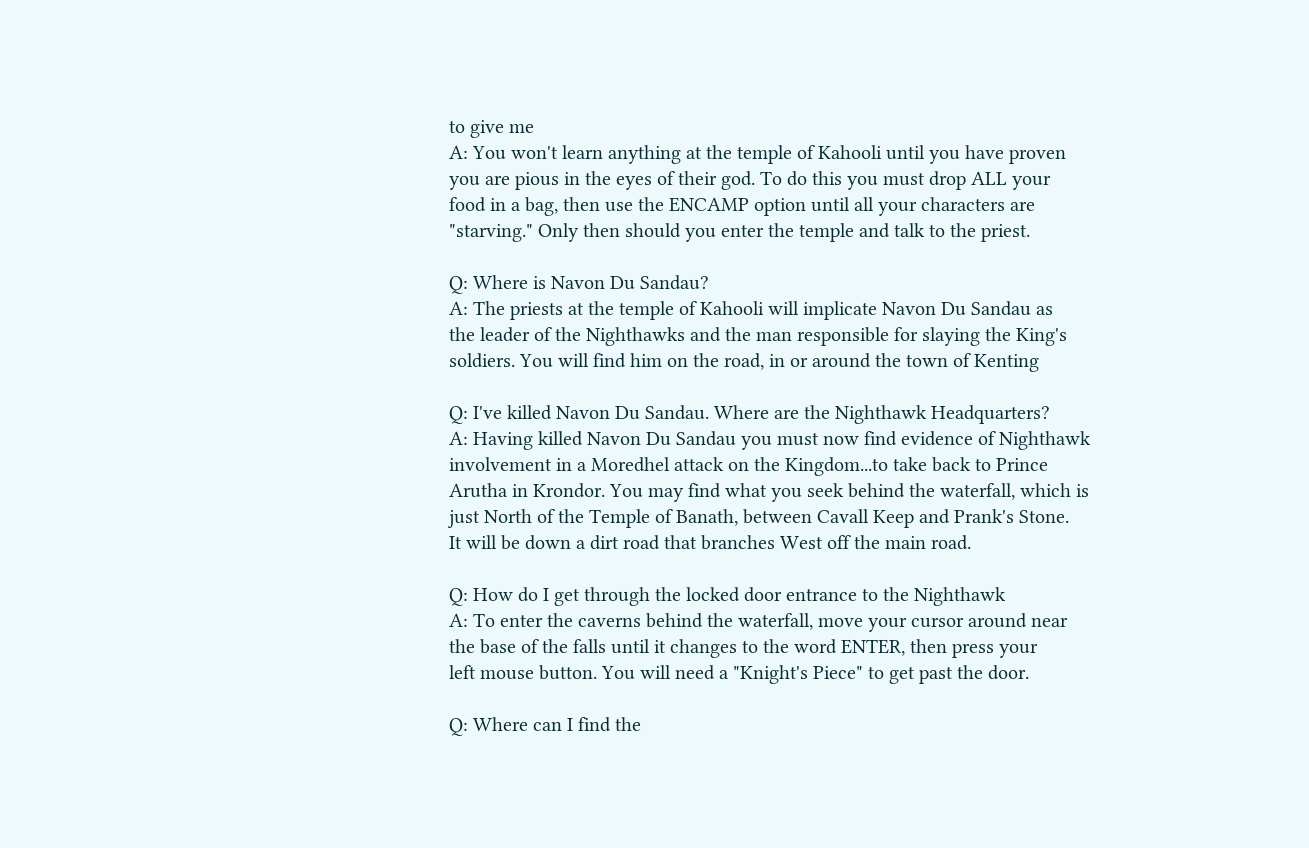to give me
A: You won't learn anything at the temple of Kahooli until you have proven
you are pious in the eyes of their god. To do this you must drop ALL your
food in a bag, then use the ENCAMP option until all your characters are
"starving." Only then should you enter the temple and talk to the priest.

Q: Where is Navon Du Sandau?
A: The priests at the temple of Kahooli will implicate Navon Du Sandau as
the leader of the Nighthawks and the man responsible for slaying the King's
soldiers. You will find him on the road, in or around the town of Kenting

Q: I've killed Navon Du Sandau. Where are the Nighthawk Headquarters?
A: Having killed Navon Du Sandau you must now find evidence of Nighthawk
involvement in a Moredhel attack on the Kingdom...to take back to Prince
Arutha in Krondor. You may find what you seek behind the waterfall, which is
just North of the Temple of Banath, between Cavall Keep and Prank's Stone.
It will be down a dirt road that branches West off the main road.

Q: How do I get through the locked door entrance to the Nighthawk
A: To enter the caverns behind the waterfall, move your cursor around near
the base of the falls until it changes to the word ENTER, then press your
left mouse button. You will need a "Knight's Piece" to get past the door.

Q: Where can I find the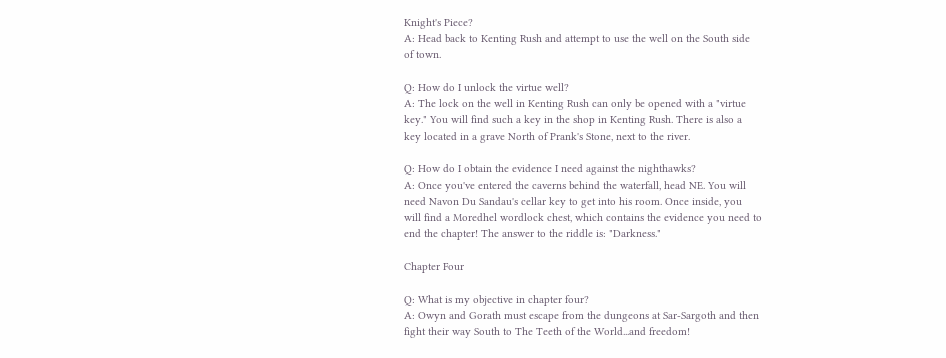Knight's Piece?
A: Head back to Kenting Rush and attempt to use the well on the South side
of town.

Q: How do I unlock the virtue well?
A: The lock on the well in Kenting Rush can only be opened with a "virtue
key." You will find such a key in the shop in Kenting Rush. There is also a
key located in a grave North of Prank's Stone, next to the river.

Q: How do I obtain the evidence I need against the nighthawks?
A: Once you've entered the caverns behind the waterfall, head NE. You will
need Navon Du Sandau's cellar key to get into his room. Once inside, you
will find a Moredhel wordlock chest, which contains the evidence you need to
end the chapter! The answer to the riddle is: "Darkness."

Chapter Four

Q: What is my objective in chapter four?
A: Owyn and Gorath must escape from the dungeons at Sar-Sargoth and then
fight their way South to The Teeth of the World...and freedom!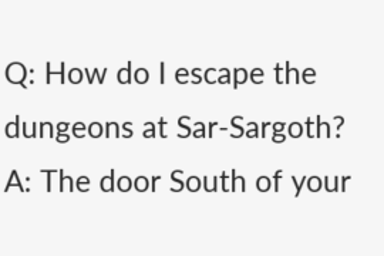Q: How do I escape the dungeons at Sar-Sargoth?
A: The door South of your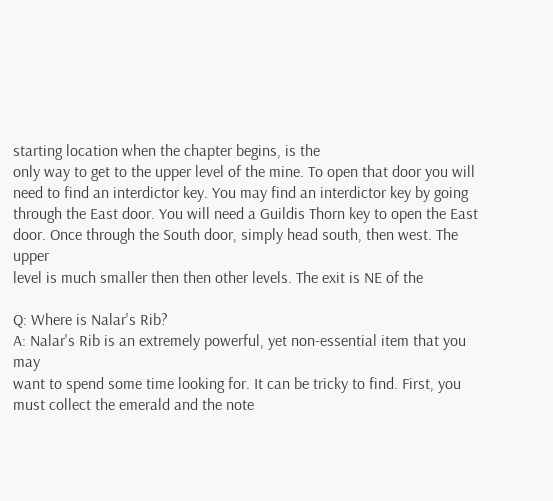starting location when the chapter begins, is the
only way to get to the upper level of the mine. To open that door you will
need to find an interdictor key. You may find an interdictor key by going
through the East door. You will need a Guildis Thorn key to open the East
door. Once through the South door, simply head south, then west. The upper
level is much smaller then then other levels. The exit is NE of the

Q: Where is Nalar's Rib?
A: Nalar's Rib is an extremely powerful, yet non-essential item that you may
want to spend some time looking for. It can be tricky to find. First, you
must collect the emerald and the note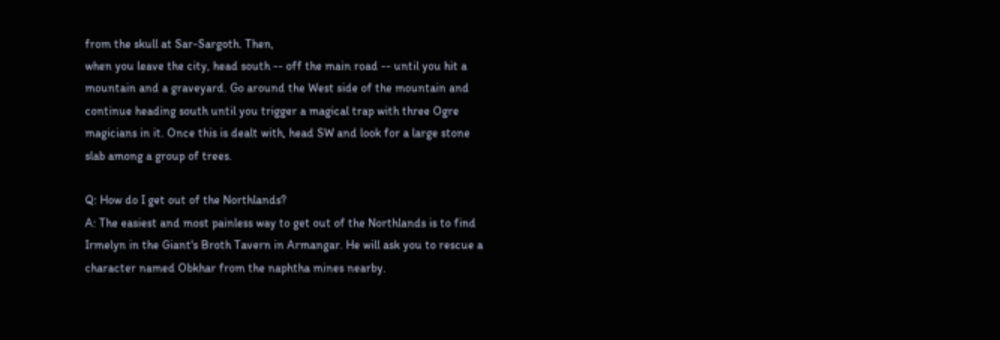from the skull at Sar-Sargoth. Then,
when you leave the city, head south -- off the main road -- until you hit a
mountain and a graveyard. Go around the West side of the mountain and
continue heading south until you trigger a magical trap with three Ogre
magicians in it. Once this is dealt with, head SW and look for a large stone
slab among a group of trees.

Q: How do I get out of the Northlands?
A: The easiest and most painless way to get out of the Northlands is to find
Irmelyn in the Giant's Broth Tavern in Armangar. He will ask you to rescue a
character named Obkhar from the naphtha mines nearby.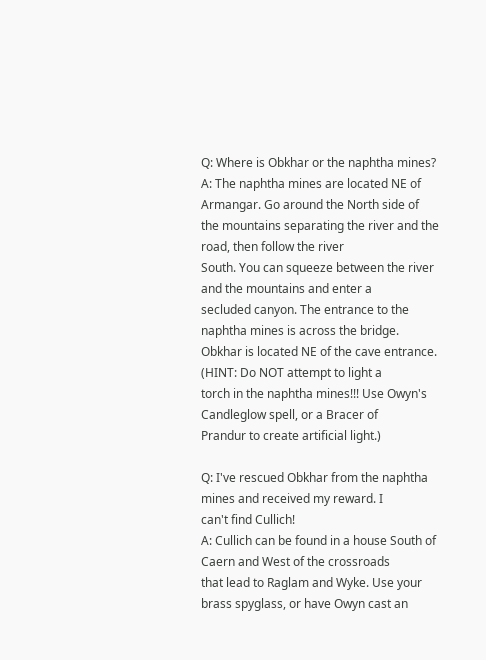Q: Where is Obkhar or the naphtha mines?
A: The naphtha mines are located NE of Armangar. Go around the North side of
the mountains separating the river and the road, then follow the river
South. You can squeeze between the river and the mountains and enter a
secluded canyon. The entrance to the naphtha mines is across the bridge.
Obkhar is located NE of the cave entrance. (HINT: Do NOT attempt to light a
torch in the naphtha mines!!! Use Owyn's Candleglow spell, or a Bracer of
Prandur to create artificial light.)

Q: I've rescued Obkhar from the naphtha mines and received my reward. I
can't find Cullich!
A: Cullich can be found in a house South of Caern and West of the crossroads
that lead to Raglam and Wyke. Use your brass spyglass, or have Owyn cast an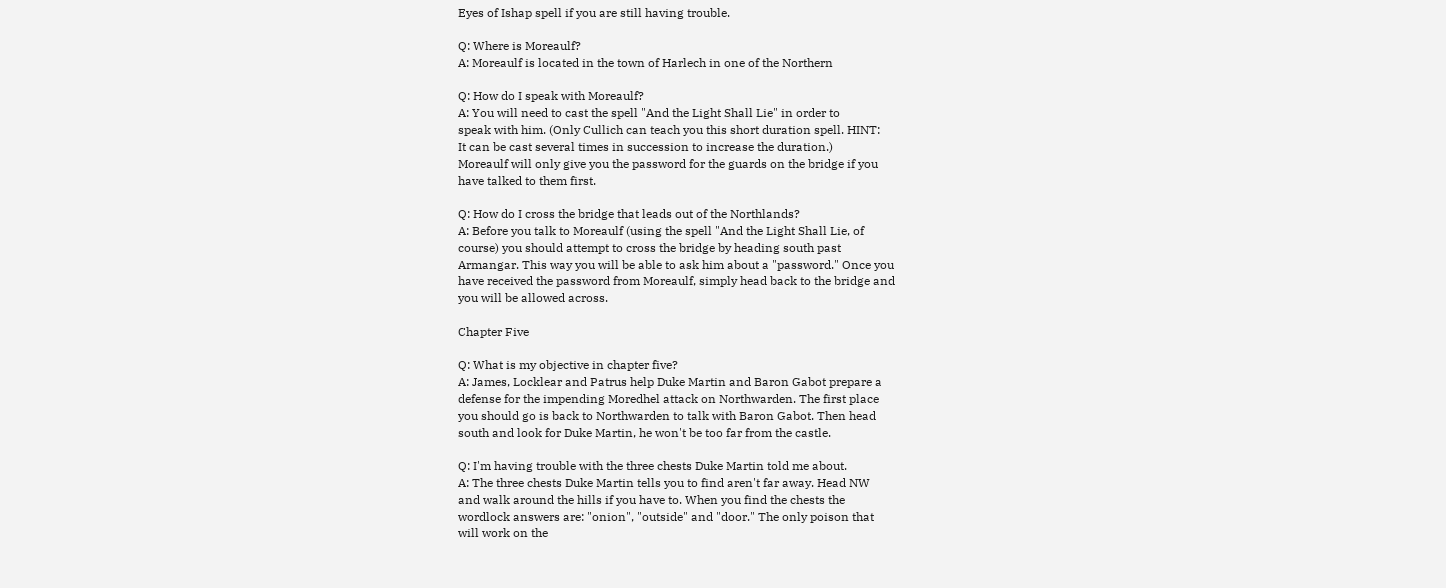Eyes of Ishap spell if you are still having trouble.

Q: Where is Moreaulf?
A: Moreaulf is located in the town of Harlech in one of the Northern

Q: How do I speak with Moreaulf?
A: You will need to cast the spell "And the Light Shall Lie" in order to
speak with him. (Only Cullich can teach you this short duration spell. HINT:
It can be cast several times in succession to increase the duration.)
Moreaulf will only give you the password for the guards on the bridge if you
have talked to them first.

Q: How do I cross the bridge that leads out of the Northlands?
A: Before you talk to Moreaulf (using the spell "And the Light Shall Lie, of
course) you should attempt to cross the bridge by heading south past
Armangar. This way you will be able to ask him about a "password." Once you
have received the password from Moreaulf, simply head back to the bridge and
you will be allowed across.

Chapter Five

Q: What is my objective in chapter five?
A: James, Locklear and Patrus help Duke Martin and Baron Gabot prepare a
defense for the impending Moredhel attack on Northwarden. The first place
you should go is back to Northwarden to talk with Baron Gabot. Then head
south and look for Duke Martin, he won't be too far from the castle.

Q: I'm having trouble with the three chests Duke Martin told me about.
A: The three chests Duke Martin tells you to find aren't far away. Head NW
and walk around the hills if you have to. When you find the chests the
wordlock answers are: "onion", "outside" and "door." The only poison that
will work on the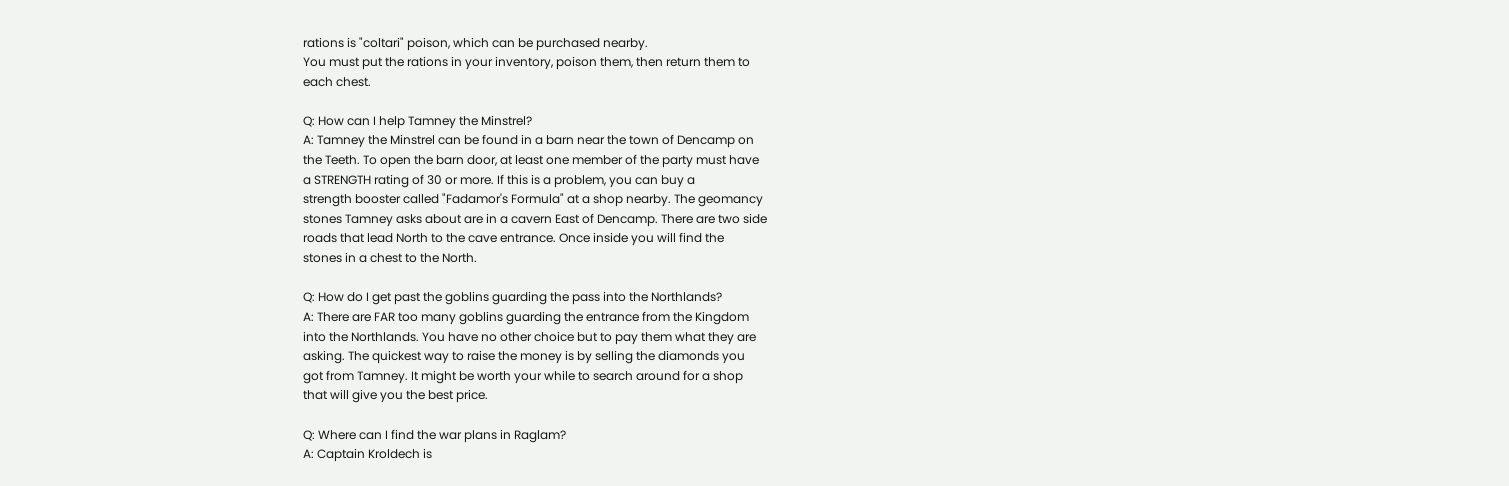rations is "coltari" poison, which can be purchased nearby.
You must put the rations in your inventory, poison them, then return them to
each chest.

Q: How can I help Tamney the Minstrel?
A: Tamney the Minstrel can be found in a barn near the town of Dencamp on
the Teeth. To open the barn door, at least one member of the party must have
a STRENGTH rating of 30 or more. If this is a problem, you can buy a
strength booster called "Fadamor's Formula" at a shop nearby. The geomancy
stones Tamney asks about are in a cavern East of Dencamp. There are two side
roads that lead North to the cave entrance. Once inside you will find the
stones in a chest to the North.

Q: How do I get past the goblins guarding the pass into the Northlands?
A: There are FAR too many goblins guarding the entrance from the Kingdom
into the Northlands. You have no other choice but to pay them what they are
asking. The quickest way to raise the money is by selling the diamonds you
got from Tamney. It might be worth your while to search around for a shop
that will give you the best price.

Q: Where can I find the war plans in Raglam?
A: Captain Kroldech is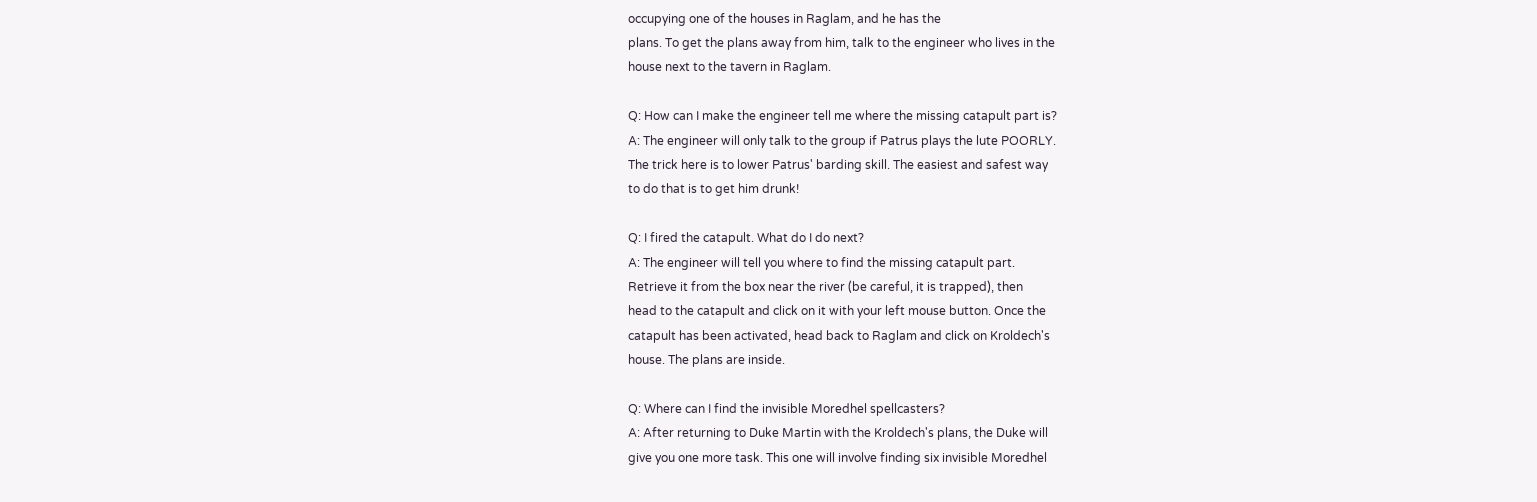occupying one of the houses in Raglam, and he has the
plans. To get the plans away from him, talk to the engineer who lives in the
house next to the tavern in Raglam.

Q: How can I make the engineer tell me where the missing catapult part is?
A: The engineer will only talk to the group if Patrus plays the lute POORLY.
The trick here is to lower Patrus' barding skill. The easiest and safest way
to do that is to get him drunk!

Q: I fired the catapult. What do I do next?
A: The engineer will tell you where to find the missing catapult part.
Retrieve it from the box near the river (be careful, it is trapped), then
head to the catapult and click on it with your left mouse button. Once the
catapult has been activated, head back to Raglam and click on Kroldech's
house. The plans are inside.

Q: Where can I find the invisible Moredhel spellcasters?
A: After returning to Duke Martin with the Kroldech's plans, the Duke will
give you one more task. This one will involve finding six invisible Moredhel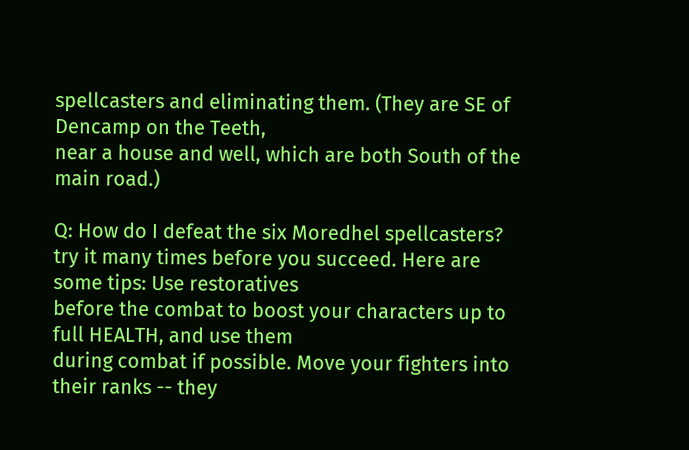spellcasters and eliminating them. (They are SE of Dencamp on the Teeth,
near a house and well, which are both South of the main road.)

Q: How do I defeat the six Moredhel spellcasters?
try it many times before you succeed. Here are some tips: Use restoratives
before the combat to boost your characters up to full HEALTH, and use them
during combat if possible. Move your fighters into their ranks -- they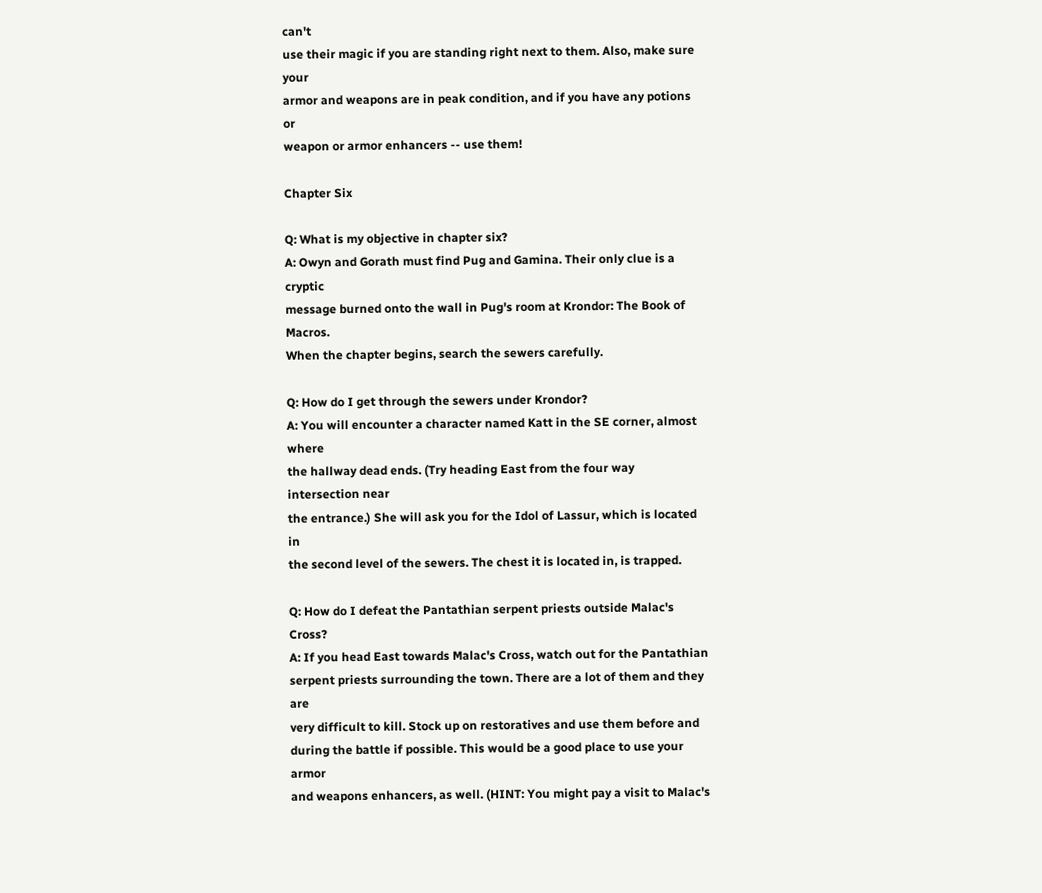can't
use their magic if you are standing right next to them. Also, make sure your
armor and weapons are in peak condition, and if you have any potions or
weapon or armor enhancers -- use them!

Chapter Six

Q: What is my objective in chapter six?
A: Owyn and Gorath must find Pug and Gamina. Their only clue is a cryptic
message burned onto the wall in Pug's room at Krondor: The Book of Macros.
When the chapter begins, search the sewers carefully.

Q: How do I get through the sewers under Krondor?
A: You will encounter a character named Katt in the SE corner, almost where
the hallway dead ends. (Try heading East from the four way intersection near
the entrance.) She will ask you for the Idol of Lassur, which is located in
the second level of the sewers. The chest it is located in, is trapped.

Q: How do I defeat the Pantathian serpent priests outside Malac's Cross?
A: If you head East towards Malac's Cross, watch out for the Pantathian
serpent priests surrounding the town. There are a lot of them and they are
very difficult to kill. Stock up on restoratives and use them before and
during the battle if possible. This would be a good place to use your armor
and weapons enhancers, as well. (HINT: You might pay a visit to Malac's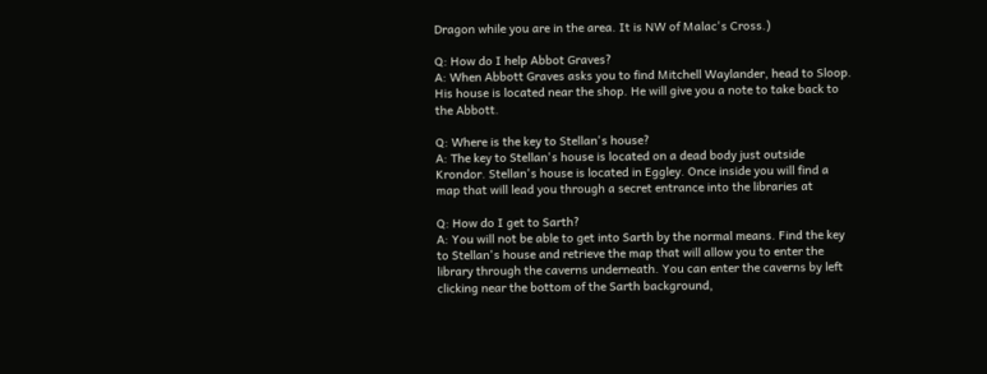Dragon while you are in the area. It is NW of Malac's Cross.)

Q: How do I help Abbot Graves?
A: When Abbott Graves asks you to find Mitchell Waylander, head to Sloop.
His house is located near the shop. He will give you a note to take back to
the Abbott.

Q: Where is the key to Stellan's house?
A: The key to Stellan's house is located on a dead body just outside
Krondor. Stellan's house is located in Eggley. Once inside you will find a
map that will lead you through a secret entrance into the libraries at

Q: How do I get to Sarth?
A: You will not be able to get into Sarth by the normal means. Find the key
to Stellan's house and retrieve the map that will allow you to enter the
library through the caverns underneath. You can enter the caverns by left
clicking near the bottom of the Sarth background,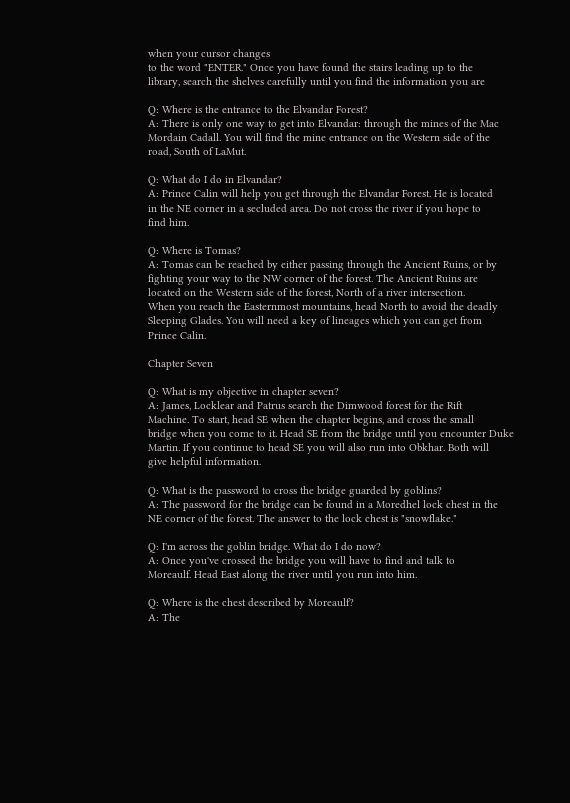when your cursor changes
to the word "ENTER." Once you have found the stairs leading up to the
library, search the shelves carefully until you find the information you are

Q: Where is the entrance to the Elvandar Forest?
A: There is only one way to get into Elvandar: through the mines of the Mac
Mordain Cadall. You will find the mine entrance on the Western side of the
road, South of LaMut.

Q: What do I do in Elvandar?
A: Prince Calin will help you get through the Elvandar Forest. He is located
in the NE corner in a secluded area. Do not cross the river if you hope to
find him.

Q: Where is Tomas?
A: Tomas can be reached by either passing through the Ancient Ruins, or by
fighting your way to the NW corner of the forest. The Ancient Ruins are
located on the Western side of the forest, North of a river intersection.
When you reach the Easternmost mountains, head North to avoid the deadly
Sleeping Glades. You will need a key of lineages which you can get from
Prince Calin.

Chapter Seven

Q: What is my objective in chapter seven?
A: James, Locklear and Patrus search the Dimwood forest for the Rift
Machine. To start, head SE when the chapter begins, and cross the small
bridge when you come to it. Head SE from the bridge until you encounter Duke
Martin. If you continue to head SE you will also run into Obkhar. Both will
give helpful information.

Q: What is the password to cross the bridge guarded by goblins?
A: The password for the bridge can be found in a Moredhel lock chest in the
NE corner of the forest. The answer to the lock chest is "snowflake."

Q: I'm across the goblin bridge. What do I do now?
A: Once you've crossed the bridge you will have to find and talk to
Moreaulf. Head East along the river until you run into him.

Q: Where is the chest described by Moreaulf?
A: The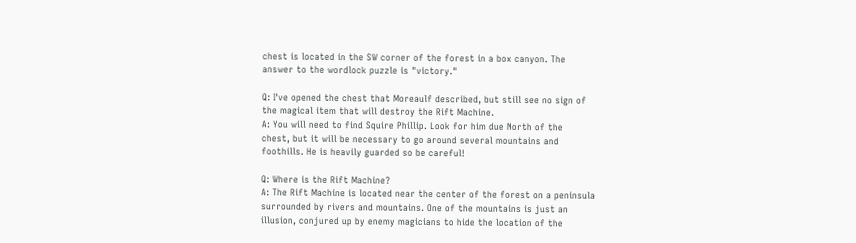chest is located in the SW corner of the forest in a box canyon. The
answer to the wordlock puzzle is "victory."

Q: I've opened the chest that Moreaulf described, but still see no sign of
the magical item that will destroy the Rift Machine.
A: You will need to find Squire Phillip. Look for him due North of the
chest, but it will be necessary to go around several mountains and
foothills. He is heavily guarded so be careful!

Q: Where is the Rift Machine?
A: The Rift Machine is located near the center of the forest on a peninsula
surrounded by rivers and mountains. One of the mountains is just an
illusion, conjured up by enemy magicians to hide the location of the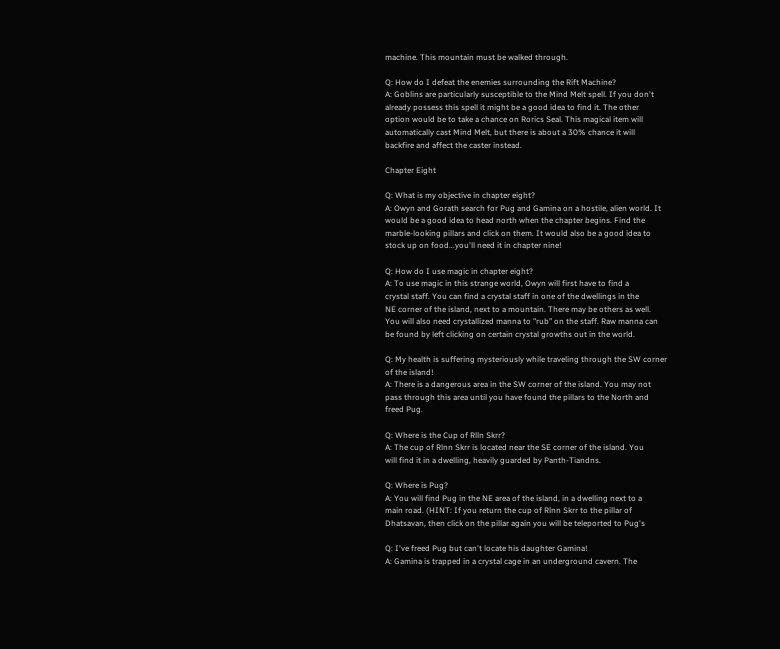machine. This mountain must be walked through.

Q: How do I defeat the enemies surrounding the Rift Machine?
A: Goblins are particularly susceptible to the Mind Melt spell. If you don't
already possess this spell it might be a good idea to find it. The other
option would be to take a chance on Rorics Seal. This magical item will
automatically cast Mind Melt, but there is about a 30% chance it will
backfire and affect the caster instead.

Chapter Eight

Q: What is my objective in chapter eight?
A: Owyn and Gorath search for Pug and Gamina on a hostile, alien world. It
would be a good idea to head north when the chapter begins. Find the
marble-looking pillars and click on them. It would also be a good idea to
stock up on food...you'll need it in chapter nine!

Q: How do I use magic in chapter eight?
A: To use magic in this strange world, Owyn will first have to find a
crystal staff. You can find a crystal staff in one of the dwellings in the
NE corner of the island, next to a mountain. There may be others as well.
You will also need crystallized manna to "rub" on the staff. Raw manna can
be found by left clicking on certain crystal growths out in the world.

Q: My health is suffering mysteriously while traveling through the SW corner
of the island!
A: There is a dangerous area in the SW corner of the island. You may not
pass through this area until you have found the pillars to the North and
freed Pug.

Q: Where is the Cup of Rlln Skrr?
A: The cup of Rlnn Skrr is located near the SE corner of the island. You
will find it in a dwelling, heavily guarded by Panth-Tiandns.

Q: Where is Pug?
A: You will find Pug in the NE area of the island, in a dwelling next to a
main road. (HINT: If you return the cup of Rlnn Skrr to the pillar of
Dhatsavan, then click on the pillar again you will be teleported to Pug's

Q: I've freed Pug but can't locate his daughter Gamina!
A: Gamina is trapped in a crystal cage in an underground cavern. The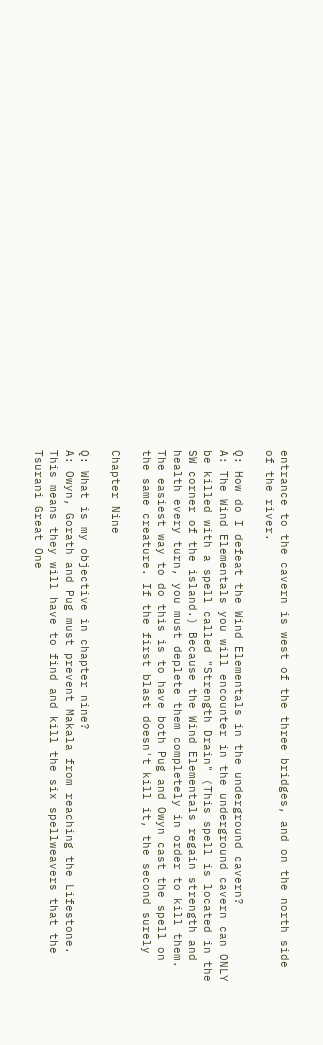entrance to the cavern is west of the three bridges, and on the north side
of the river.

Q: How do I defeat the Wind Elementals in the underground cavern?
A: The Wind Elementals you will encounter in the underground cavern can ONLY
be killed with a spell called "Strength Drain" (This spell is located in the
SW corner of the island.) Because the Wind Elementals regain strength and
health every turn, you must deplete them completely in order to kill them.
The easiest way to do this is to have both Pug and Owyn cast the spell on
the same creature. If the first blast doesn't kill it, the second surely

Chapter Nine

Q: What is my objective in chapter nine?
A: Owyn, Gorath and Pug must prevent Makala from reaching the Lifestone.
This means they will have to find and kill the six spellweavers that the
Tsurani Great One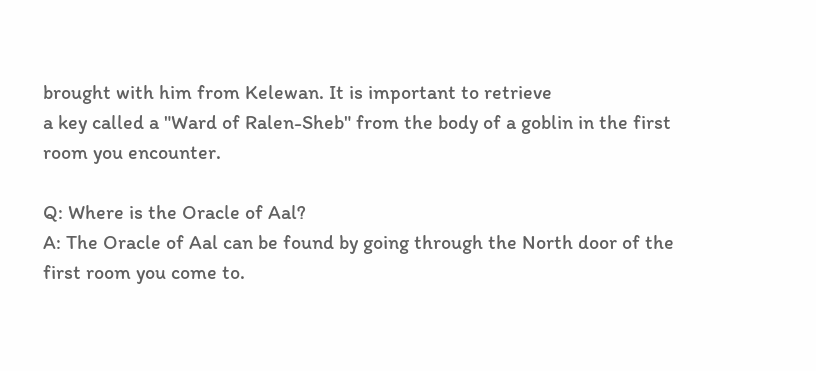brought with him from Kelewan. It is important to retrieve
a key called a "Ward of Ralen-Sheb" from the body of a goblin in the first
room you encounter.

Q: Where is the Oracle of Aal?
A: The Oracle of Aal can be found by going through the North door of the
first room you come to.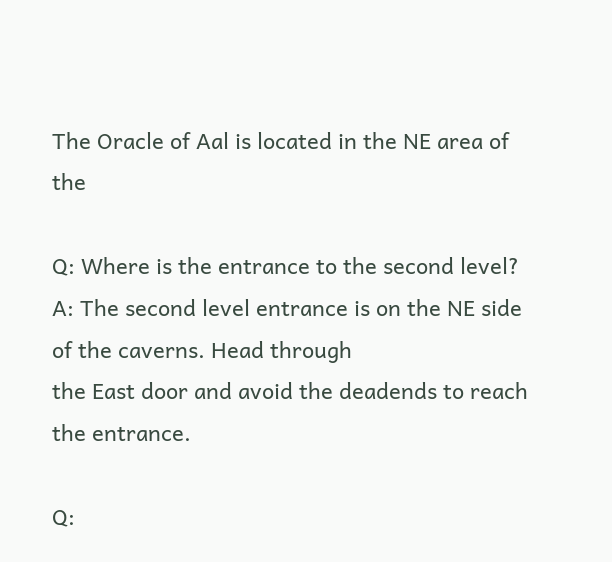The Oracle of Aal is located in the NE area of the

Q: Where is the entrance to the second level?
A: The second level entrance is on the NE side of the caverns. Head through
the East door and avoid the deadends to reach the entrance.

Q: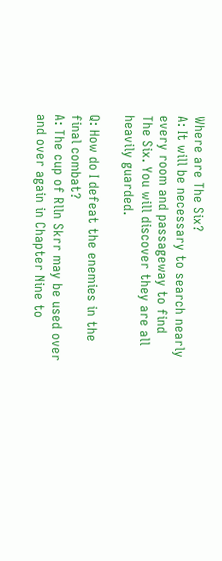Where are The Six?
A: It will be necessary to search nearly every room and passageway to find
The Six. You will discover they are all heavily guarded.

Q: How do I defeat the enemies in the final combat?
A: The cup of Rlln Skrr may be used over and over again in Chapter Nine to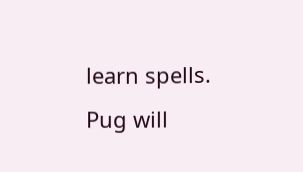learn spells. Pug will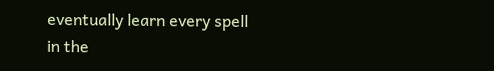eventually learn every spell in the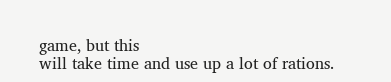game, but this
will take time and use up a lot of rations.